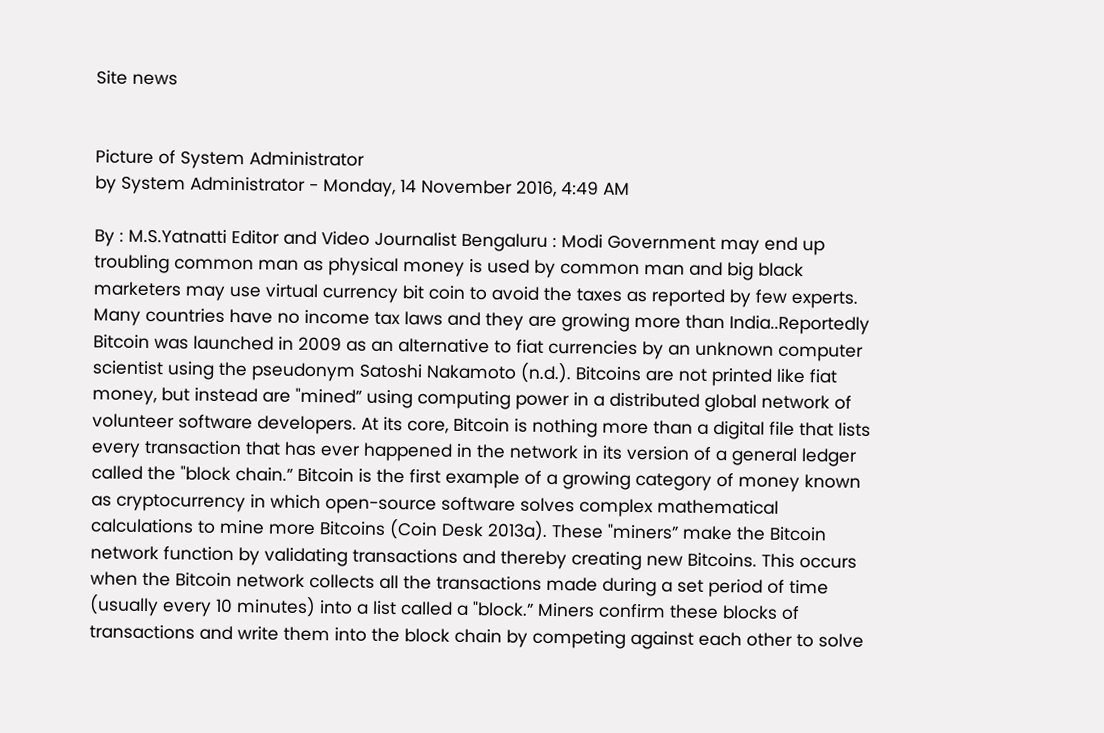Site news


Picture of System Administrator
by System Administrator - Monday, 14 November 2016, 4:49 AM

By : M.S.Yatnatti Editor and Video Journalist Bengaluru : Modi Government may end up troubling common man as physical money is used by common man and big black marketers may use virtual currency bit coin to avoid the taxes as reported by few experts. Many countries have no income tax laws and they are growing more than India..Reportedly Bitcoin was launched in 2009 as an alternative to fiat currencies by an unknown computer scientist using the pseudonym Satoshi Nakamoto (n.d.). Bitcoins are not printed like fiat money, but instead are "mined” using computing power in a distributed global network of volunteer software developers. At its core, Bitcoin is nothing more than a digital file that lists every transaction that has ever happened in the network in its version of a general ledger called the "block chain.” Bitcoin is the first example of a growing category of money known as cryptocurrency in which open-source software solves complex mathematical calculations to mine more Bitcoins (Coin Desk 2013a). These "miners” make the Bitcoin network function by validating transactions and thereby creating new Bitcoins. This occurs when the Bitcoin network collects all the transactions made during a set period of time (usually every 10 minutes) into a list called a "block.” Miners confirm these blocks of transactions and write them into the block chain by competing against each other to solve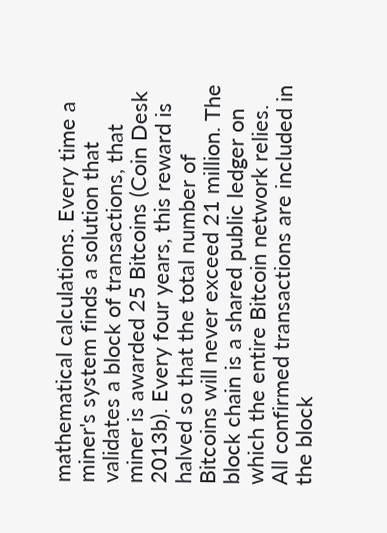mathematical calculations. Every time a miner's system finds a solution that validates a block of transactions, that miner is awarded 25 Bitcoins (Coin Desk 2013b). Every four years, this reward is halved so that the total number of Bitcoins will never exceed 21 million. The block chain is a shared public ledger on which the entire Bitcoin network relies. All confirmed transactions are included in the block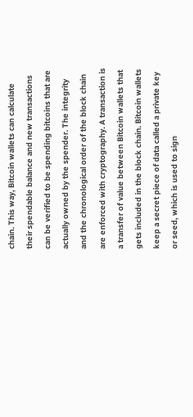chain. This way, Bitcoin wallets can calculate their spendable balance and new transactions can be verified to be spending bitcoins that are actually owned by the spender. The integrity and the chronological order of the block chain are enforced with cryptography. A transaction is a transfer of value between Bitcoin wallets that gets included in the block chain. Bitcoin wallets keep a secret piece of data called a private key or seed, which is used to sign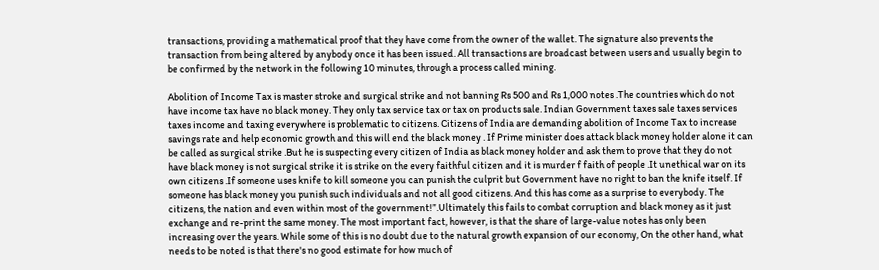transactions, providing a mathematical proof that they have come from the owner of the wallet. The signature also prevents the transaction from being altered by anybody once it has been issued. All transactions are broadcast between users and usually begin to be confirmed by the network in the following 10 minutes, through a process called mining.

Abolition of Income Tax is master stroke and surgical strike and not banning Rs 500 and Rs 1,000 notes .The countries which do not have income tax have no black money. They only tax service tax or tax on products sale. Indian Government taxes sale taxes services taxes income and taxing everywhere is problematic to citizens. Citizens of India are demanding abolition of Income Tax to increase savings rate and help economic growth and this will end the black money . If Prime minister does attack black money holder alone it can be called as surgical strike .But he is suspecting every citizen of India as black money holder and ask them to prove that they do not have black money is not surgical strike it is strike on the every faithful citizen and it is murder f faith of people .It unethical war on its own citizens .If someone uses knife to kill someone you can punish the culprit but Government have no right to ban the knife itself. If someone has black money you punish such individuals and not all good citizens. And this has come as a surprise to everybody. The citizens, the nation and even within most of the government!”.Ultimately this fails to combat corruption and black money as it just exchange and re-print the same money. The most important fact, however, is that the share of large-value notes has only been increasing over the years. While some of this is no doubt due to the natural growth expansion of our economy, On the other hand, what needs to be noted is that there's no good estimate for how much of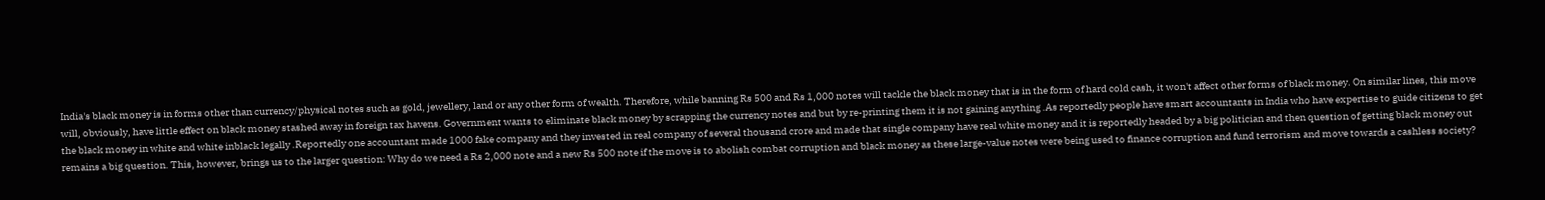India's black money is in forms other than currency/physical notes such as gold, jewellery, land or any other form of wealth. Therefore, while banning Rs 500 and Rs 1,000 notes will tackle the black money that is in the form of hard cold cash, it won't affect other forms of black money. On similar lines, this move will, obviously, have little effect on black money stashed away in foreign tax havens. Government wants to eliminate black money by scrapping the currency notes and but by re-printing them it is not gaining anything .As reportedly people have smart accountants in India who have expertise to guide citizens to get the black money in white and white inblack legally .Reportedly one accountant made 1000 fake company and they invested in real company of several thousand crore and made that single company have real white money and it is reportedly headed by a big politician and then question of getting black money out remains a big question. This, however, brings us to the larger question: Why do we need a Rs 2,000 note and a new Rs 500 note if the move is to abolish combat corruption and black money as these large-value notes were being used to finance corruption and fund terrorism and move towards a cashless society?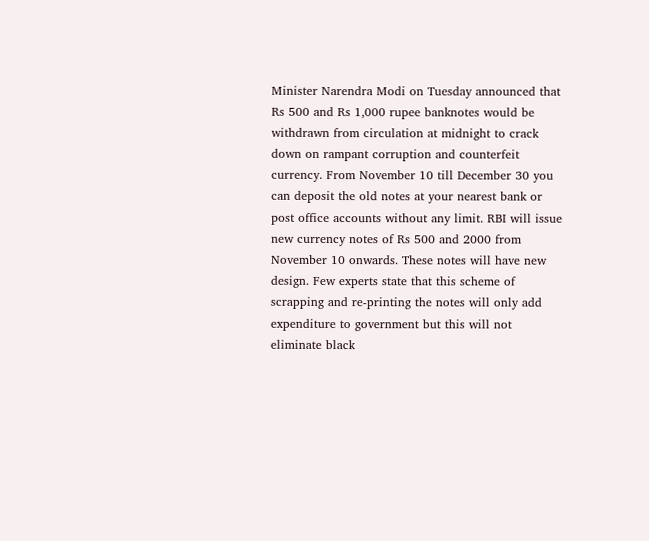Minister Narendra Modi on Tuesday announced that Rs 500 and Rs 1,000 rupee banknotes would be withdrawn from circulation at midnight to crack down on rampant corruption and counterfeit currency. From November 10 till December 30 you can deposit the old notes at your nearest bank or post office accounts without any limit. RBI will issue new currency notes of Rs 500 and 2000 from November 10 onwards. These notes will have new design. Few experts state that this scheme of scrapping and re-printing the notes will only add expenditure to government but this will not eliminate black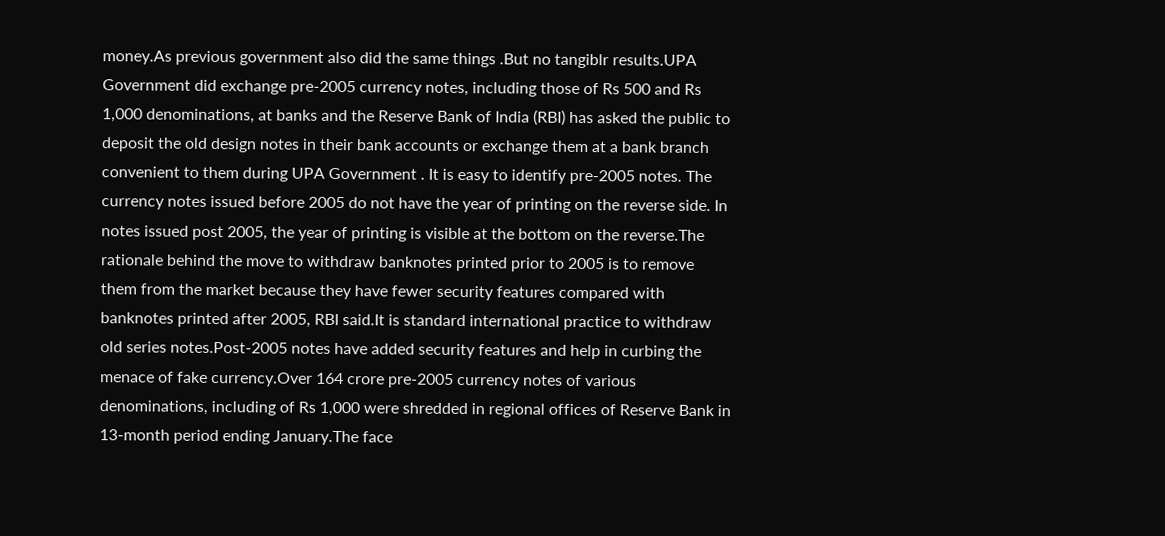money.As previous government also did the same things .But no tangiblr results.UPA Government did exchange pre-2005 currency notes, including those of Rs 500 and Rs 1,000 denominations, at banks and the Reserve Bank of India (RBI) has asked the public to deposit the old design notes in their bank accounts or exchange them at a bank branch convenient to them during UPA Government . It is easy to identify pre-2005 notes. The currency notes issued before 2005 do not have the year of printing on the reverse side. In notes issued post 2005, the year of printing is visible at the bottom on the reverse.The rationale behind the move to withdraw banknotes printed prior to 2005 is to remove them from the market because they have fewer security features compared with banknotes printed after 2005, RBI said.It is standard international practice to withdraw old series notes.Post-2005 notes have added security features and help in curbing the menace of fake currency.Over 164 crore pre-2005 currency notes of various denominations, including of Rs 1,000 were shredded in regional offices of Reserve Bank in 13-month period ending January.The face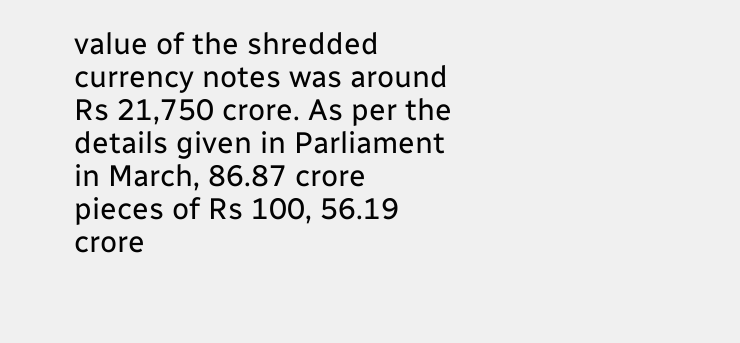value of the shredded currency notes was around Rs 21,750 crore. As per the details given in Parliament in March, 86.87 crore pieces of Rs 100, 56.19 crore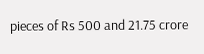pieces of Rs 500 and 21.75 crore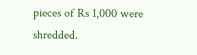pieces of Rs 1,000 were shredded.